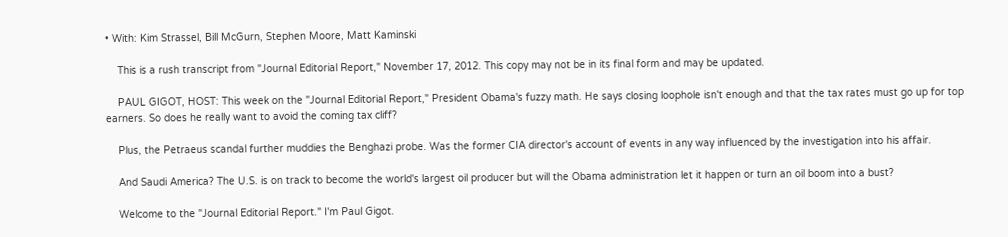• With: Kim Strassel, Bill McGurn, Stephen Moore, Matt Kaminski

    This is a rush transcript from "Journal Editorial Report," November 17, 2012. This copy may not be in its final form and may be updated.

    PAUL GIGOT, HOST: This week on the "Journal Editorial Report," President Obama's fuzzy math. He says closing loophole isn't enough and that the tax rates must go up for top earners. So does he really want to avoid the coming tax cliff?

    Plus, the Petraeus scandal further muddies the Benghazi probe. Was the former CIA director's account of events in any way influenced by the investigation into his affair.

    And Saudi America? The U.S. is on track to become the world's largest oil producer but will the Obama administration let it happen or turn an oil boom into a bust?

    Welcome to the "Journal Editorial Report." I'm Paul Gigot.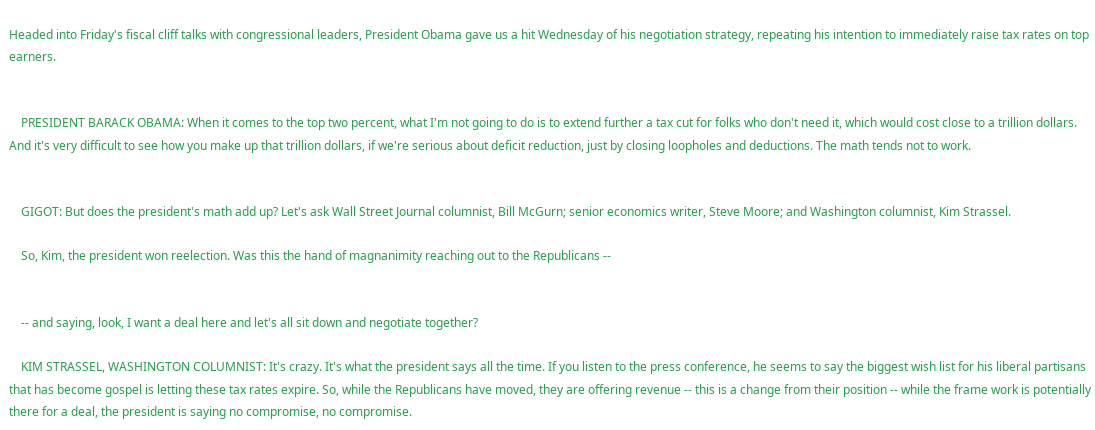Headed into Friday's fiscal cliff talks with congressional leaders, President Obama gave us a hit Wednesday of his negotiation strategy, repeating his intention to immediately raise tax rates on top earners.


    PRESIDENT BARACK OBAMA: When it comes to the top two percent, what I'm not going to do is to extend further a tax cut for folks who don't need it, which would cost close to a trillion dollars. And it's very difficult to see how you make up that trillion dollars, if we're serious about deficit reduction, just by closing loopholes and deductions. The math tends not to work.


    GIGOT: But does the president's math add up? Let's ask Wall Street Journal columnist, Bill McGurn; senior economics writer, Steve Moore; and Washington columnist, Kim Strassel.

    So, Kim, the president won reelection. Was this the hand of magnanimity reaching out to the Republicans --


    -- and saying, look, I want a deal here and let's all sit down and negotiate together?

    KIM STRASSEL, WASHINGTON COLUMNIST: It's crazy. It's what the president says all the time. If you listen to the press conference, he seems to say the biggest wish list for his liberal partisans that has become gospel is letting these tax rates expire. So, while the Republicans have moved, they are offering revenue -- this is a change from their position -- while the frame work is potentially there for a deal, the president is saying no compromise, no compromise.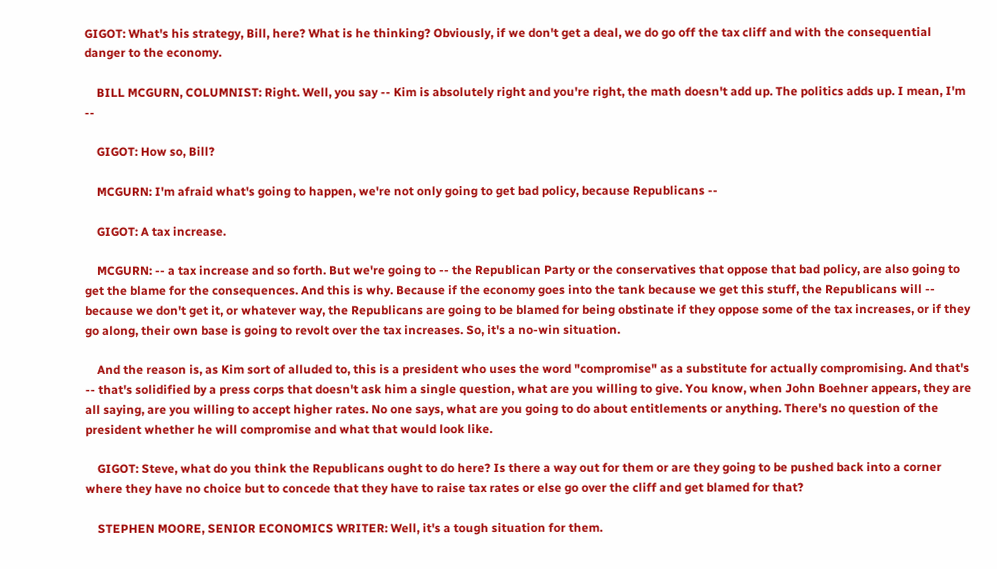GIGOT: What's his strategy, Bill, here? What is he thinking? Obviously, if we don't get a deal, we do go off the tax cliff and with the consequential danger to the economy.

    BILL MCGURN, COLUMNIST: Right. Well, you say -- Kim is absolutely right and you're right, the math doesn't add up. The politics adds up. I mean, I'm --

    GIGOT: How so, Bill?

    MCGURN: I'm afraid what's going to happen, we're not only going to get bad policy, because Republicans --

    GIGOT: A tax increase.

    MCGURN: -- a tax increase and so forth. But we're going to -- the Republican Party or the conservatives that oppose that bad policy, are also going to get the blame for the consequences. And this is why. Because if the economy goes into the tank because we get this stuff, the Republicans will -- because we don't get it, or whatever way, the Republicans are going to be blamed for being obstinate if they oppose some of the tax increases, or if they go along, their own base is going to revolt over the tax increases. So, it's a no-win situation.

    And the reason is, as Kim sort of alluded to, this is a president who uses the word "compromise" as a substitute for actually compromising. And that's -- that's solidified by a press corps that doesn't ask him a single question, what are you willing to give. You know, when John Boehner appears, they are all saying, are you willing to accept higher rates. No one says, what are you going to do about entitlements or anything. There's no question of the president whether he will compromise and what that would look like.

    GIGOT: Steve, what do you think the Republicans ought to do here? Is there a way out for them or are they going to be pushed back into a corner where they have no choice but to concede that they have to raise tax rates or else go over the cliff and get blamed for that?

    STEPHEN MOORE, SENIOR ECONOMICS WRITER: Well, it's a tough situation for them.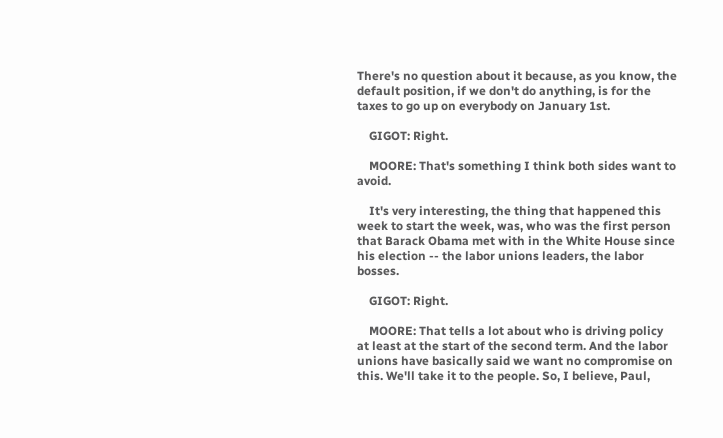There's no question about it because, as you know, the default position, if we don't do anything, is for the taxes to go up on everybody on January 1st.

    GIGOT: Right.

    MOORE: That's something I think both sides want to avoid.

    It's very interesting, the thing that happened this week to start the week, was, who was the first person that Barack Obama met with in the White House since his election -- the labor unions leaders, the labor bosses.

    GIGOT: Right.

    MOORE: That tells a lot about who is driving policy at least at the start of the second term. And the labor unions have basically said we want no compromise on this. We'll take it to the people. So, I believe, Paul,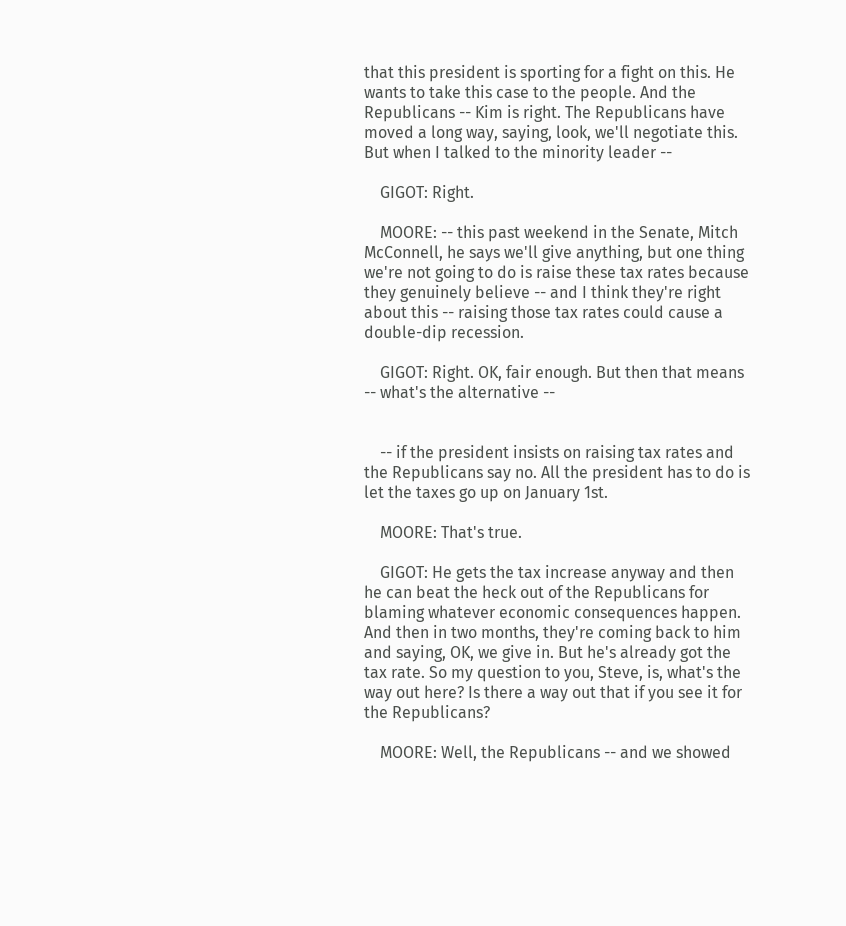that this president is sporting for a fight on this. He wants to take this case to the people. And the Republicans -- Kim is right. The Republicans have moved a long way, saying, look, we'll negotiate this. But when I talked to the minority leader --

    GIGOT: Right.

    MOORE: -- this past weekend in the Senate, Mitch McConnell, he says we'll give anything, but one thing we're not going to do is raise these tax rates because they genuinely believe -- and I think they're right about this -- raising those tax rates could cause a double-dip recession.

    GIGOT: Right. OK, fair enough. But then that means -- what's the alternative --


    -- if the president insists on raising tax rates and the Republicans say no. All the president has to do is let the taxes go up on January 1st.

    MOORE: That's true.

    GIGOT: He gets the tax increase anyway and then he can beat the heck out of the Republicans for blaming whatever economic consequences happen. And then in two months, they're coming back to him and saying, OK, we give in. But he's already got the tax rate. So my question to you, Steve, is, what's the way out here? Is there a way out that if you see it for the Republicans?

    MOORE: Well, the Republicans -- and we showed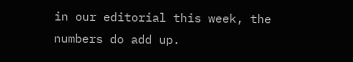in our editorial this week, the numbers do add up.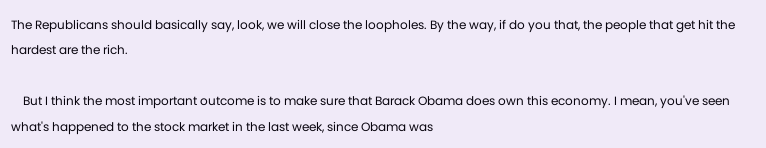The Republicans should basically say, look, we will close the loopholes. By the way, if do you that, the people that get hit the hardest are the rich.

    But I think the most important outcome is to make sure that Barack Obama does own this economy. I mean, you've seen what's happened to the stock market in the last week, since Obama was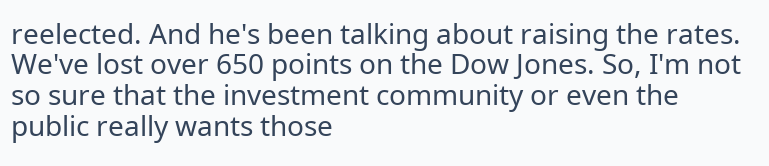reelected. And he's been talking about raising the rates. We've lost over 650 points on the Dow Jones. So, I'm not so sure that the investment community or even the public really wants those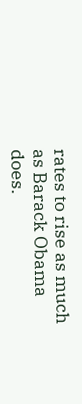rates to rise as much as Barack Obama does.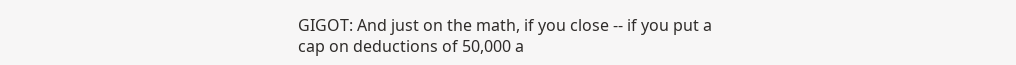GIGOT: And just on the math, if you close -- if you put a cap on deductions of 50,000 a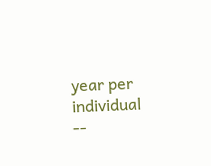year per individual --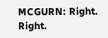MCGURN: Right. Right.